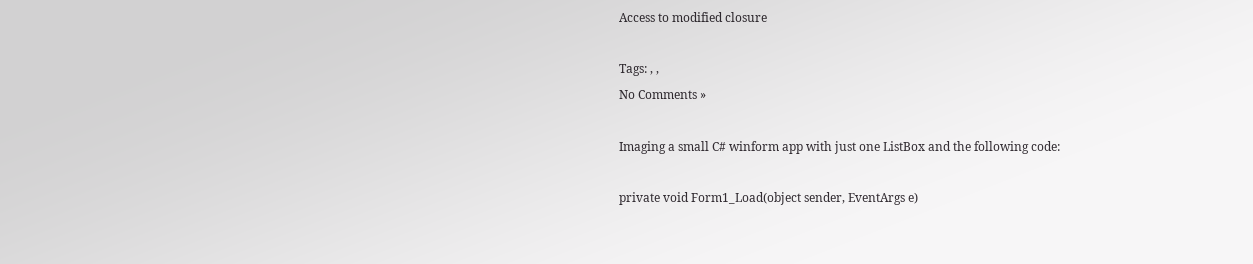Access to modified closure

Tags: , ,
No Comments »

Imaging a small C# winform app with just one ListBox and the following code:

private void Form1_Load(object sender, EventArgs e)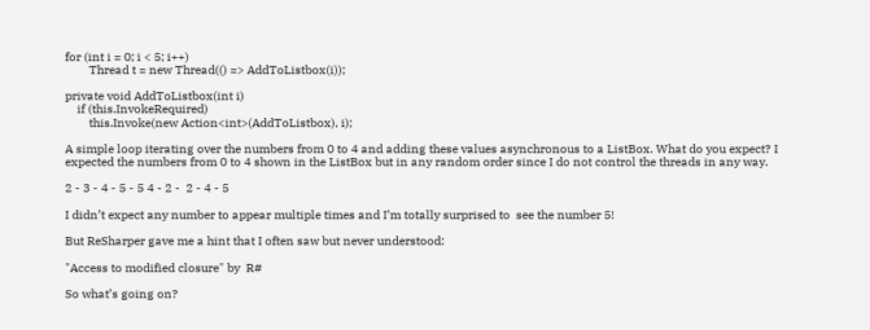for (int i = 0; i < 5; i++)
        Thread t = new Thread(() => AddToListbox(i));

private void AddToListbox(int i)
    if (this.InvokeRequired)
        this.Invoke(new Action<int>(AddToListbox), i);

A simple loop iterating over the numbers from 0 to 4 and adding these values asynchronous to a ListBox. What do you expect? I expected the numbers from 0 to 4 shown in the ListBox but in any random order since I do not control the threads in any way.

2 - 3 - 4 - 5 - 5 4 - 2 -  2 - 4 - 5

I didn’t expect any number to appear multiple times and I’m totally surprised to  see the number 5!

But ReSharper gave me a hint that I often saw but never understood:

"Access to modified closure" by  R#

So what’s going on?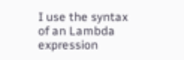I use the syntax of an Lambda expression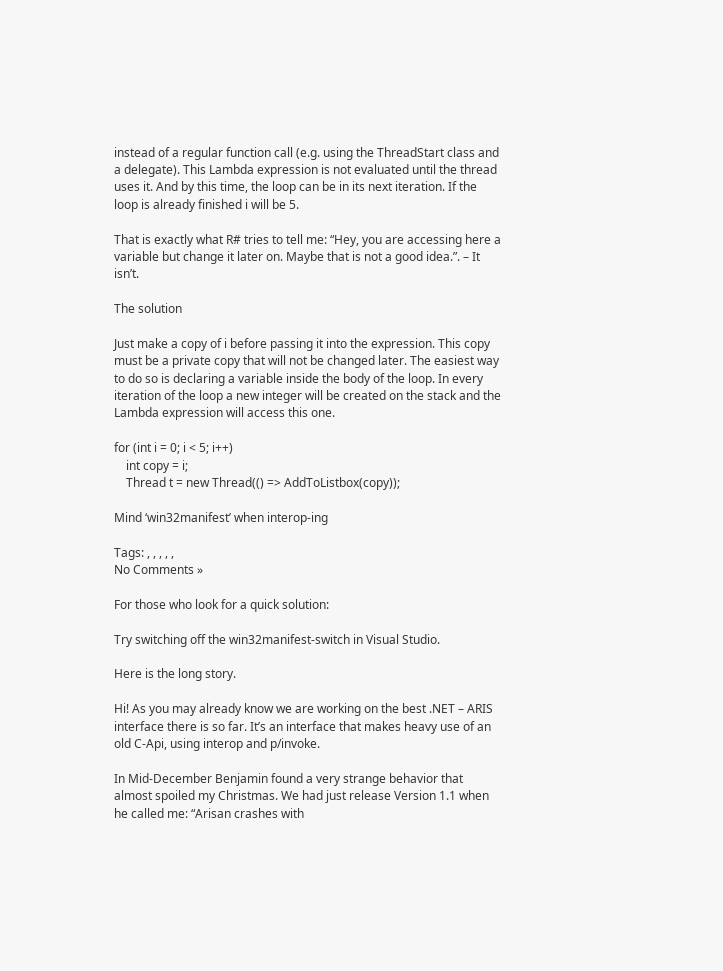instead of a regular function call (e.g. using the ThreadStart class and a delegate). This Lambda expression is not evaluated until the thread uses it. And by this time, the loop can be in its next iteration. If the loop is already finished i will be 5.

That is exactly what R# tries to tell me: “Hey, you are accessing here a variable but change it later on. Maybe that is not a good idea.”. – It isn’t.

The solution

Just make a copy of i before passing it into the expression. This copy must be a private copy that will not be changed later. The easiest way to do so is declaring a variable inside the body of the loop. In every iteration of the loop a new integer will be created on the stack and the Lambda expression will access this one.

for (int i = 0; i < 5; i++)
    int copy = i;
    Thread t = new Thread(() => AddToListbox(copy));

Mind ‘win32manifest’ when interop-ing

Tags: , , , , ,
No Comments »

For those who look for a quick solution:

Try switching off the win32manifest-switch in Visual Studio.

Here is the long story.

Hi! As you may already know we are working on the best .NET – ARIS interface there is so far. It’s an interface that makes heavy use of an old C-Api, using interop and p/invoke.

In Mid-December Benjamin found a very strange behavior that almost spoiled my Christmas. We had just release Version 1.1 when he called me: “Arisan crashes with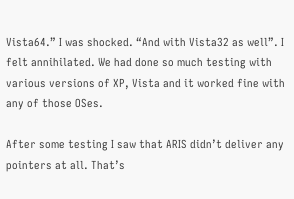Vista64.” I was shocked. “And with Vista32 as well”. I felt annihilated. We had done so much testing with various versions of XP, Vista and it worked fine with any of those OSes.

After some testing I saw that ARIS didn’t deliver any pointers at all. That’s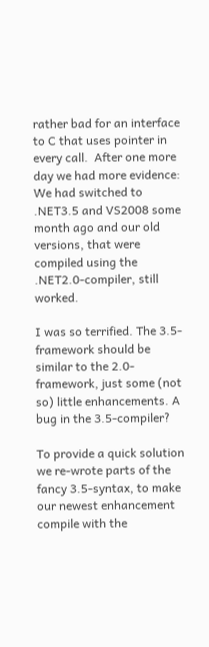rather bad for an interface to C that uses pointer in every call.  After one more day we had more evidence: We had switched to .NET3.5 and VS2008 some month ago and our old versions, that were compiled using the .NET2.0-compiler, still worked.

I was so terrified. The 3.5-framework should be similar to the 2.0-framework, just some (not so) little enhancements. A bug in the 3.5-compiler?

To provide a quick solution we re-wrote parts of the fancy 3.5-syntax, to make our newest enhancement compile with the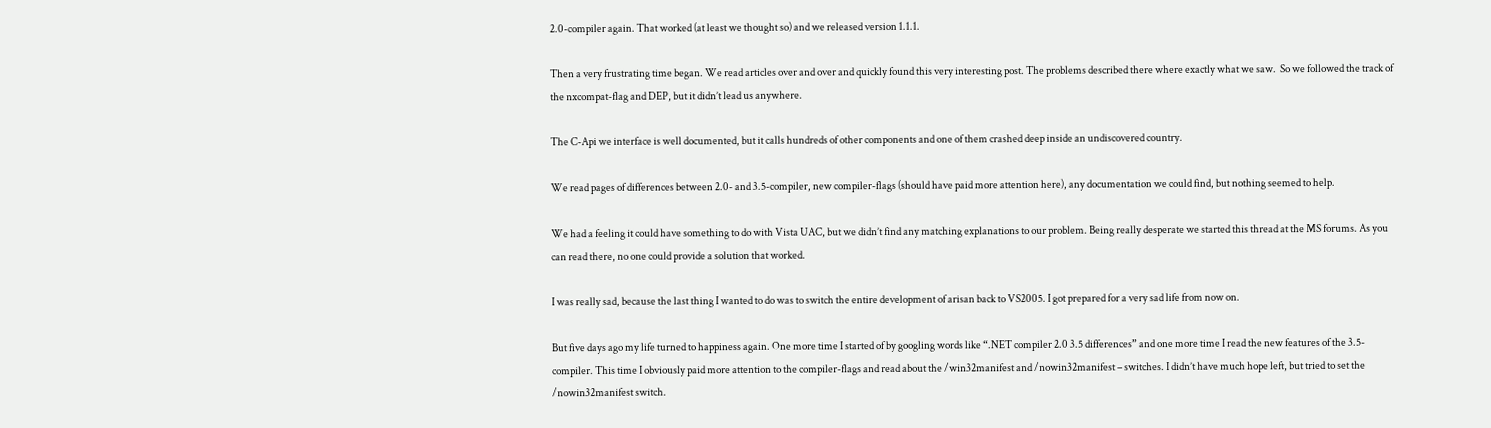2.0-compiler again. That worked (at least we thought so) and we released version 1.1.1.

Then a very frustrating time began. We read articles over and over and quickly found this very interesting post. The problems described there where exactly what we saw.  So we followed the track of the nxcompat-flag and DEP, but it didn’t lead us anywhere.

The C-Api we interface is well documented, but it calls hundreds of other components and one of them crashed deep inside an undiscovered country.

We read pages of differences between 2.0- and 3.5-compiler, new compiler-flags (should have paid more attention here), any documentation we could find, but nothing seemed to help.

We had a feeling it could have something to do with Vista UAC, but we didn’t find any matching explanations to our problem. Being really desperate we started this thread at the MS forums. As you can read there, no one could provide a solution that worked.

I was really sad, because the last thing I wanted to do was to switch the entire development of arisan back to VS2005. I got prepared for a very sad life from now on.

But five days ago my life turned to happiness again. One more time I started of by googling words like “.NET compiler 2.0 3.5 differences” and one more time I read the new features of the 3.5-compiler. This time I obviously paid more attention to the compiler-flags and read about the /win32manifest and /nowin32manifest – switches. I didn’t have much hope left, but tried to set the /nowin32manifest switch.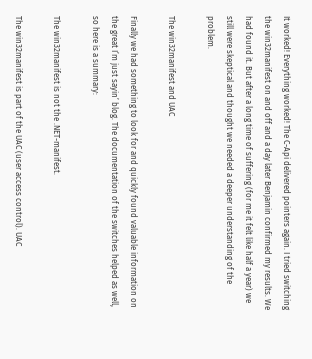It worked! Everything worked! The C-Api delivered pointers again. I tried switching the win32manifest on and off and a day later Benjamin confirmed my results. We had found it. But after a long time of suffering (for me it felt like half a year) we still were skeptical and thought we needed a deeper understanding of the problem.

The win32manifest and UAC

Finally we had something to look for and quickly found valuable information on the great I’m just sayin’ blog. The documentation of the switches helped as well, so here is a summary:

The win32manifest is not the .NET-manifest.

The win32manifest is part of the UAC (user access control). UAC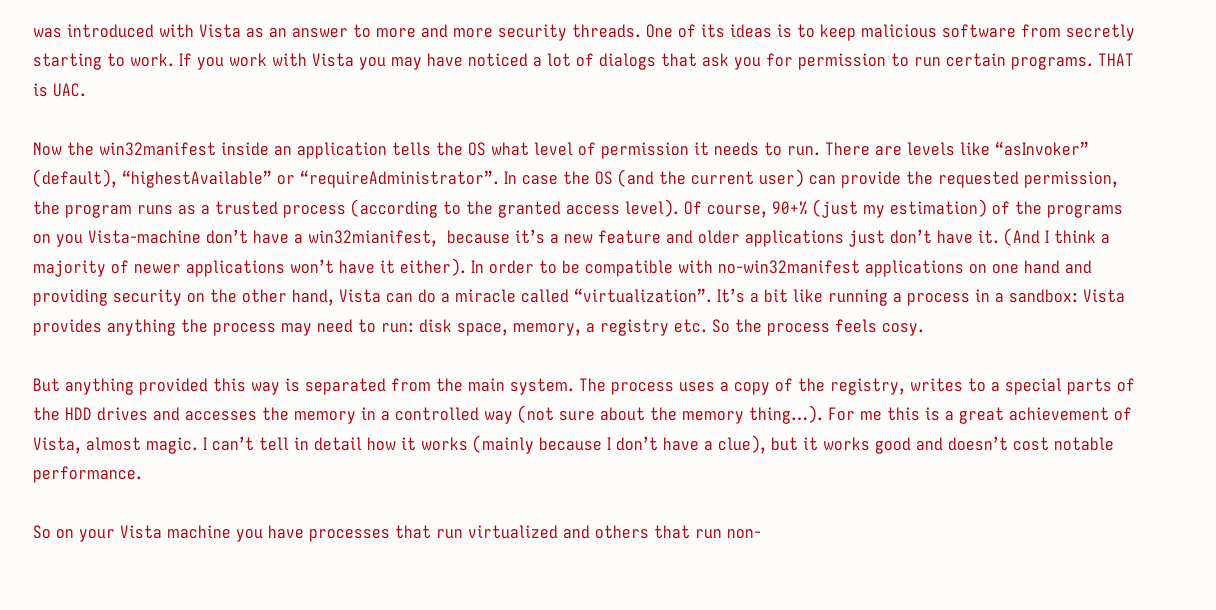was introduced with Vista as an answer to more and more security threads. One of its ideas is to keep malicious software from secretly starting to work. If you work with Vista you may have noticed a lot of dialogs that ask you for permission to run certain programs. THAT is UAC.

Now the win32manifest inside an application tells the OS what level of permission it needs to run. There are levels like “asInvoker” (default), “highestAvailable” or “requireAdministrator”. In case the OS (and the current user) can provide the requested permission, the program runs as a trusted process (according to the granted access level). Of course, 90+% (just my estimation) of the programs on you Vista-machine don’t have a win32mianifest,  because it’s a new feature and older applications just don’t have it. (And I think a majority of newer applications won’t have it either). In order to be compatible with no-win32manifest applications on one hand and providing security on the other hand, Vista can do a miracle called “virtualization”. It’s a bit like running a process in a sandbox: Vista provides anything the process may need to run: disk space, memory, a registry etc. So the process feels cosy.

But anything provided this way is separated from the main system. The process uses a copy of the registry, writes to a special parts of the HDD drives and accesses the memory in a controlled way (not sure about the memory thing…). For me this is a great achievement of Vista, almost magic. I can’t tell in detail how it works (mainly because I don’t have a clue), but it works good and doesn’t cost notable performance.

So on your Vista machine you have processes that run virtualized and others that run non-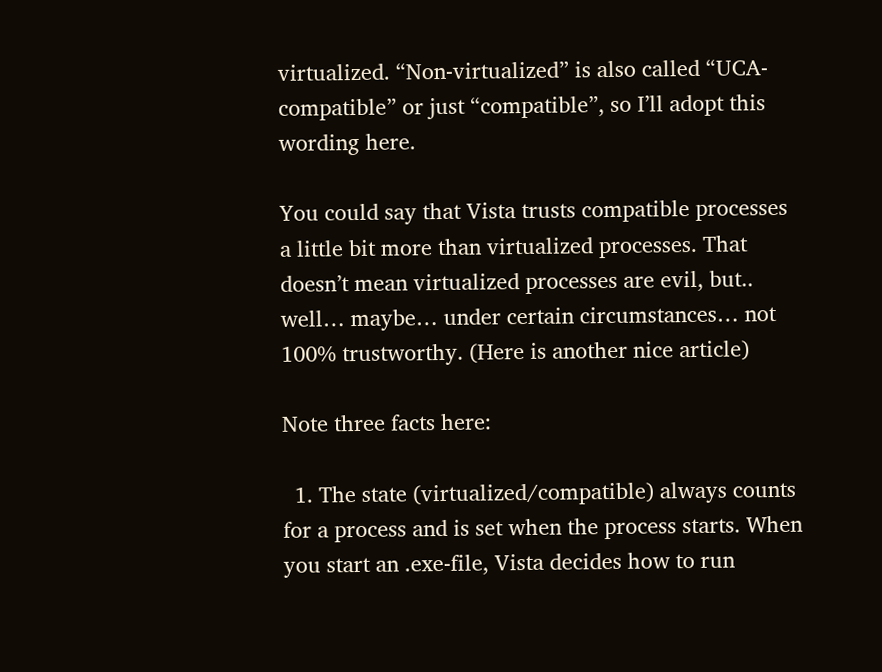virtualized. “Non-virtualized” is also called “UCA-compatible” or just “compatible”, so I’ll adopt this wording here.

You could say that Vista trusts compatible processes a little bit more than virtualized processes. That doesn’t mean virtualized processes are evil, but.. well… maybe… under certain circumstances… not 100% trustworthy. (Here is another nice article)

Note three facts here:

  1. The state (virtualized/compatible) always counts for a process and is set when the process starts. When you start an .exe-file, Vista decides how to run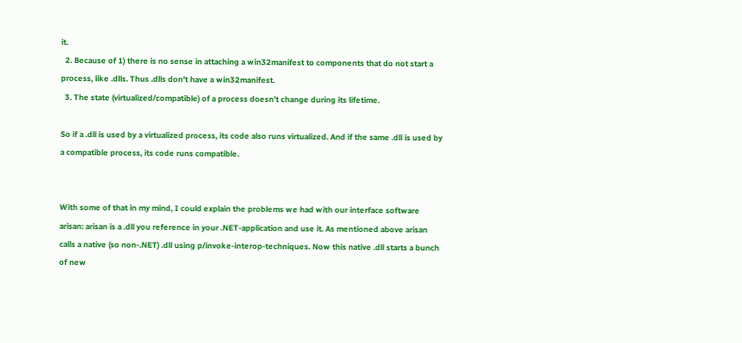it.
  2. Because of 1) there is no sense in attaching a win32manifest to components that do not start a process, like .dlls. Thus .dlls don’t have a win32manifest.
  3. The state (virtualized/compatible) of a process doesn’t change during its lifetime.

So if a .dll is used by a virtualized process, its code also runs virtualized. And if the same .dll is used by a compatible process, its code runs compatible.


With some of that in my mind, I could explain the problems we had with our interface software arisan: arisan is a .dll you reference in your .NET-application and use it. As mentioned above arisan calls a native (so non-.NET) .dll using p/invoke-interop-techniques. Now this native .dll starts a bunch of new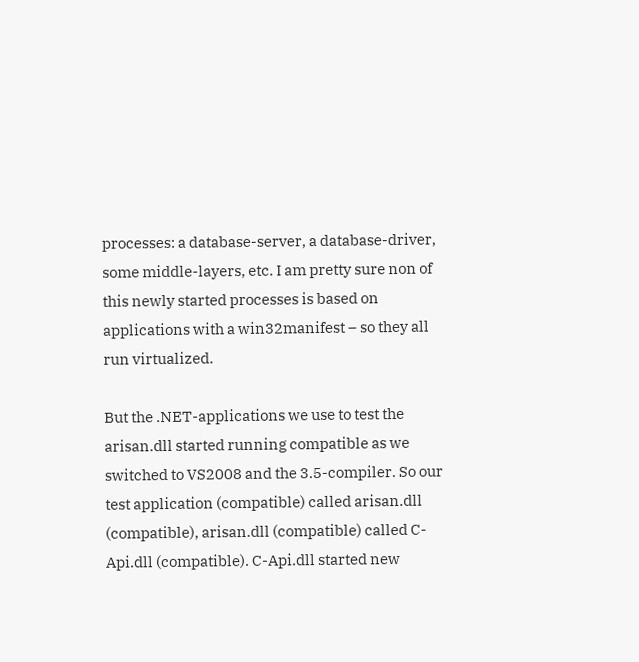processes: a database-server, a database-driver, some middle-layers, etc. I am pretty sure non of this newly started processes is based on applications with a win32manifest – so they all run virtualized.

But the .NET-applications we use to test the arisan.dll started running compatible as we switched to VS2008 and the 3.5-compiler. So our test application (compatible) called arisan.dll (compatible), arisan.dll (compatible) called C-Api.dll (compatible). C-Api.dll started new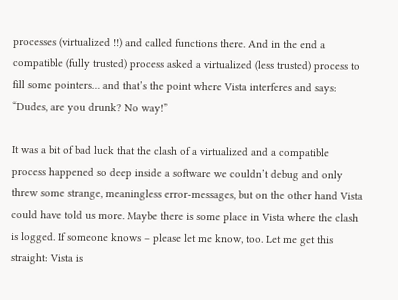processes (virtualized !!) and called functions there. And in the end a compatible (fully trusted) process asked a virtualized (less trusted) process to fill some pointers… and that’s the point where Vista interferes and says: “Dudes, are you drunk? No way!”

It was a bit of bad luck that the clash of a virtualized and a compatible process happened so deep inside a software we couldn’t debug and only threw some strange, meaningless error-messages, but on the other hand Vista could have told us more. Maybe there is some place in Vista where the clash is logged. If someone knows – please let me know, too. Let me get this straight: Vista is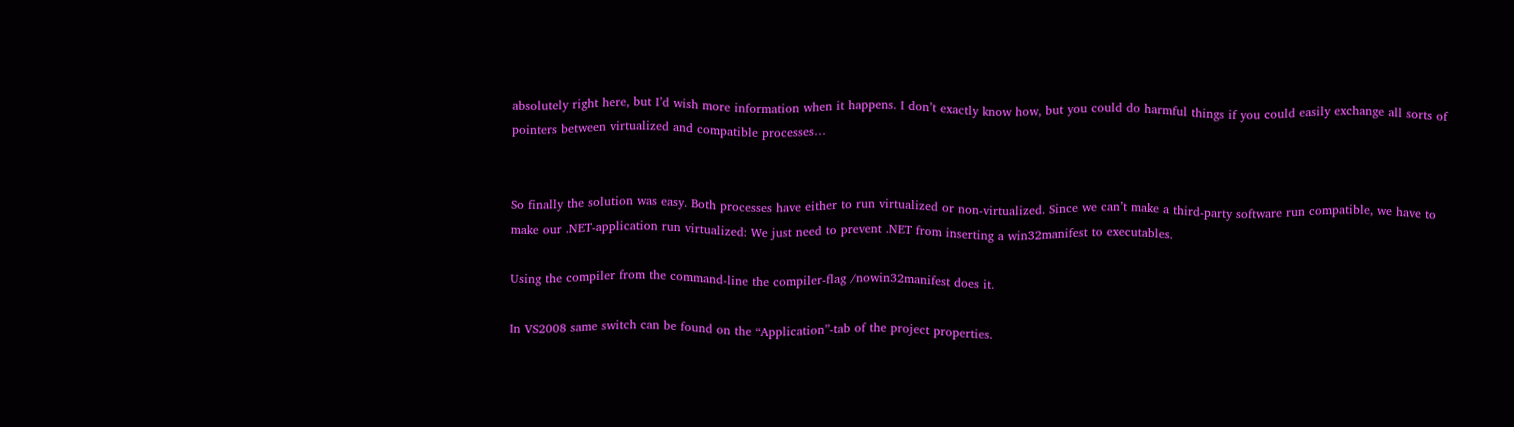absolutely right here, but I’d wish more information when it happens. I don’t exactly know how, but you could do harmful things if you could easily exchange all sorts of pointers between virtualized and compatible processes…


So finally the solution was easy. Both processes have either to run virtualized or non-virtualized. Since we can’t make a third-party software run compatible, we have to make our .NET-application run virtualized: We just need to prevent .NET from inserting a win32manifest to executables.

Using the compiler from the command-line the compiler-flag /nowin32manifest does it.

In VS2008 same switch can be found on the “Application”-tab of the project properties.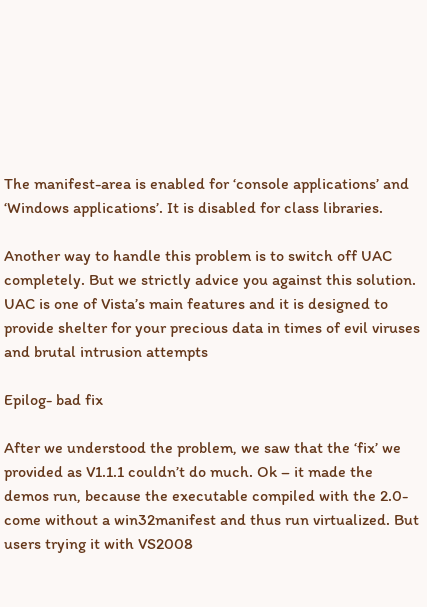The manifest-area is enabled for ‘console applications’ and ‘Windows applications’. It is disabled for class libraries.

Another way to handle this problem is to switch off UAC completely. But we strictly advice you against this solution. UAC is one of Vista’s main features and it is designed to provide shelter for your precious data in times of evil viruses and brutal intrusion attempts

Epilog- bad fix

After we understood the problem, we saw that the ‘fix’ we provided as V1.1.1 couldn’t do much. Ok – it made the demos run, because the executable compiled with the 2.0- come without a win32manifest and thus run virtualized. But users trying it with VS2008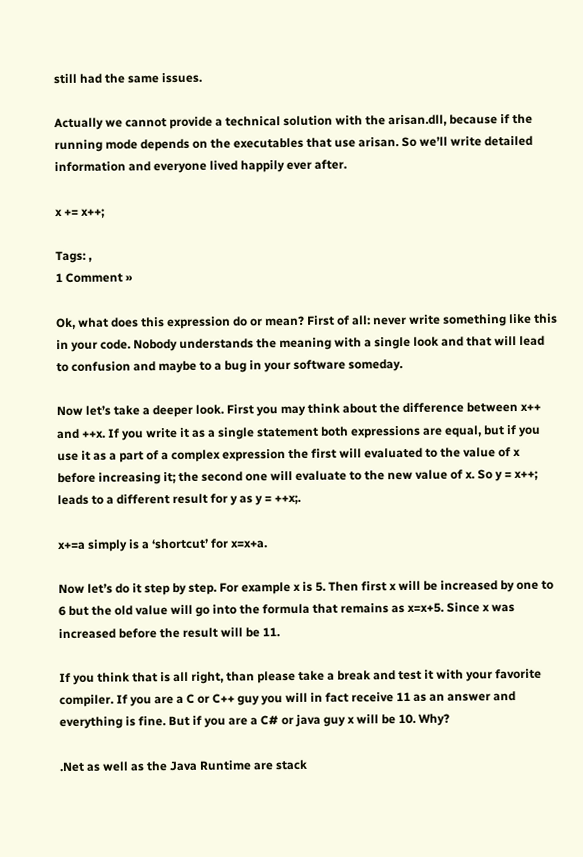still had the same issues.

Actually we cannot provide a technical solution with the arisan.dll, because if the running mode depends on the executables that use arisan. So we’ll write detailed information and everyone lived happily ever after.

x += x++;

Tags: ,
1 Comment »

Ok, what does this expression do or mean? First of all: never write something like this in your code. Nobody understands the meaning with a single look and that will lead to confusion and maybe to a bug in your software someday.

Now let’s take a deeper look. First you may think about the difference between x++ and ++x. If you write it as a single statement both expressions are equal, but if you use it as a part of a complex expression the first will evaluated to the value of x before increasing it; the second one will evaluate to the new value of x. So y = x++; leads to a different result for y as y = ++x;.

x+=a simply is a ‘shortcut’ for x=x+a.

Now let’s do it step by step. For example x is 5. Then first x will be increased by one to 6 but the old value will go into the formula that remains as x=x+5. Since x was increased before the result will be 11.

If you think that is all right, than please take a break and test it with your favorite compiler. If you are a C or C++ guy you will in fact receive 11 as an answer and everything is fine. But if you are a C# or java guy x will be 10. Why?

.Net as well as the Java Runtime are stack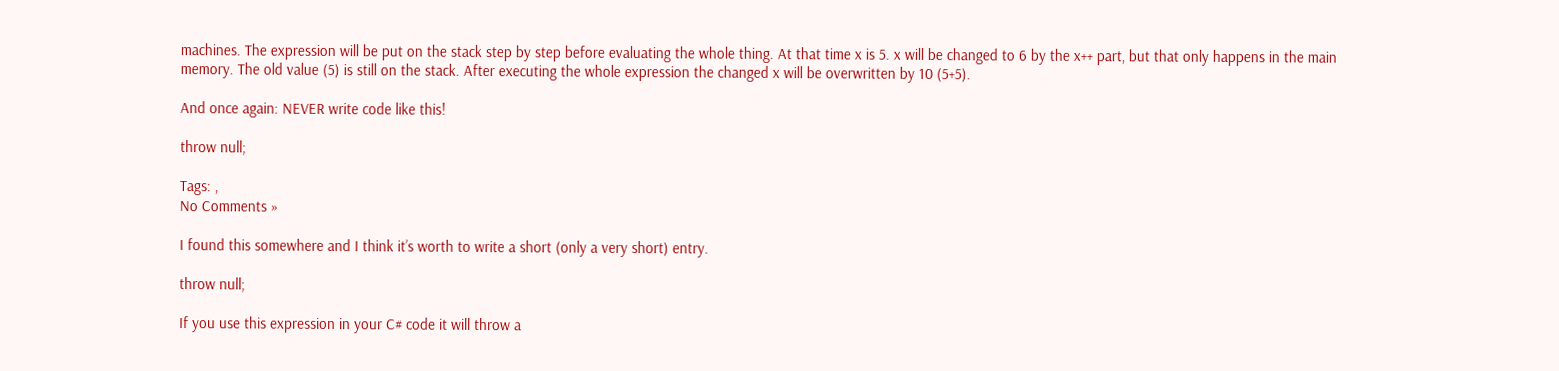machines. The expression will be put on the stack step by step before evaluating the whole thing. At that time x is 5. x will be changed to 6 by the x++ part, but that only happens in the main memory. The old value (5) is still on the stack. After executing the whole expression the changed x will be overwritten by 10 (5+5).

And once again: NEVER write code like this!

throw null;

Tags: ,
No Comments »

I found this somewhere and I think it’s worth to write a short (only a very short) entry.

throw null;

If you use this expression in your C# code it will throw a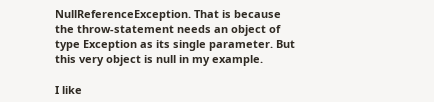NullReferenceException. That is because the throw-statement needs an object of type Exception as its single parameter. But this very object is null in my example.

I like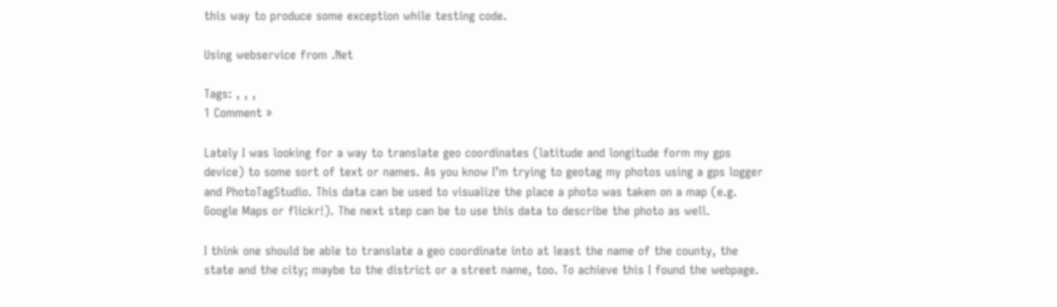this way to produce some exception while testing code.

Using webservice from .Net

Tags: , , ,
1 Comment »

Lately I was looking for a way to translate geo coordinates (latitude and longitude form my gps device) to some sort of text or names. As you know I’m trying to geotag my photos using a gps logger and PhotoTagStudio. This data can be used to visualize the place a photo was taken on a map (e.g. Google Maps or flickr!). The next step can be to use this data to describe the photo as well.

I think one should be able to translate a geo coordinate into at least the name of the county, the state and the city; maybe to the district or a street name, too. To achieve this I found the webpage.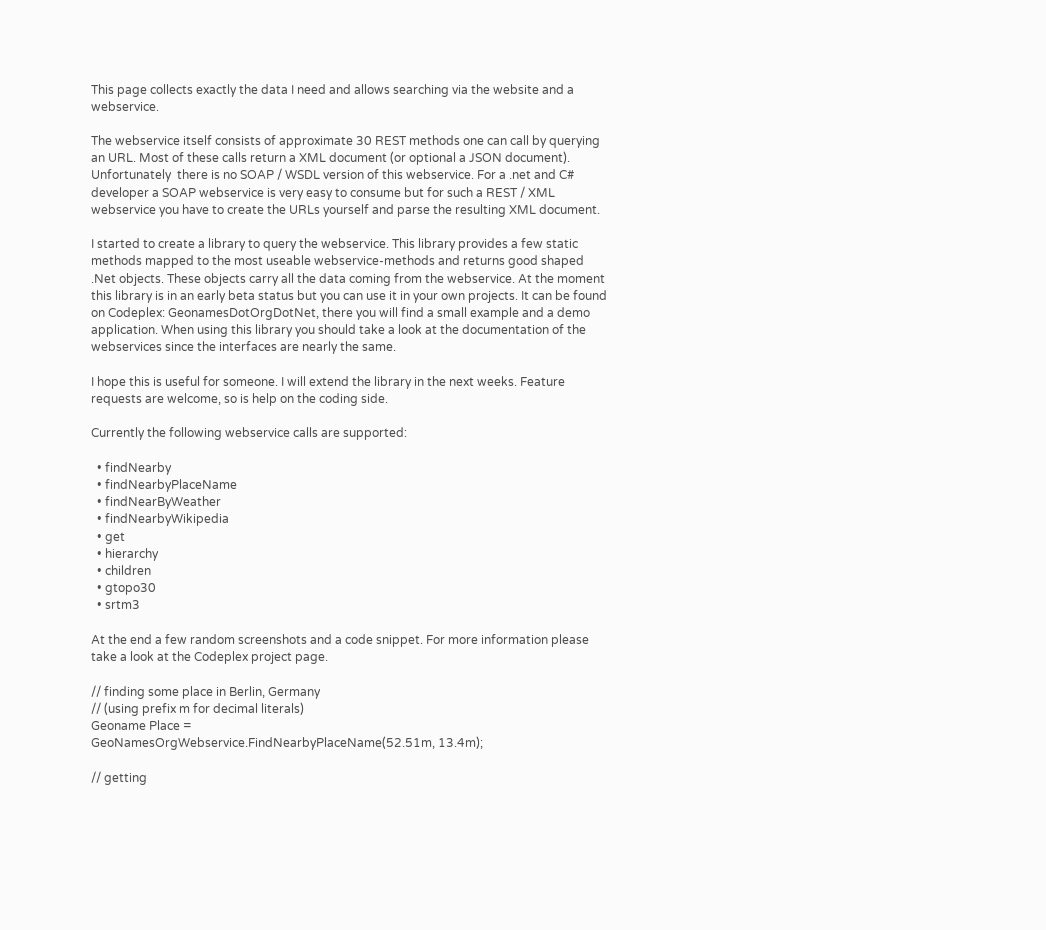This page collects exactly the data I need and allows searching via the website and a webservice.

The webservice itself consists of approximate 30 REST methods one can call by querying an URL. Most of these calls return a XML document (or optional a JSON document). Unfortunately  there is no SOAP / WSDL version of this webservice. For a .net and C# developer a SOAP webservice is very easy to consume but for such a REST / XML webservice you have to create the URLs yourself and parse the resulting XML document.

I started to create a library to query the webservice. This library provides a few static methods mapped to the most useable webservice-methods and returns good shaped .Net objects. These objects carry all the data coming from the webservice. At the moment this library is in an early beta status but you can use it in your own projects. It can be found on Codeplex: GeonamesDotOrgDotNet, there you will find a small example and a demo application. When using this library you should take a look at the documentation of the webservices since the interfaces are nearly the same.

I hope this is useful for someone. I will extend the library in the next weeks. Feature requests are welcome, so is help on the coding side.

Currently the following webservice calls are supported:

  • findNearby
  • findNearbyPlaceName
  • findNearByWeather
  • findNearbyWikipedia
  • get
  • hierarchy
  • children
  • gtopo30
  • srtm3

At the end a few random screenshots and a code snippet. For more information please take a look at the Codeplex project page.

// finding some place in Berlin, Germany
// (using prefix m for decimal literals)
Geoname Place =
GeoNamesOrgWebservice.FindNearbyPlaceName(52.51m, 13.4m);

// getting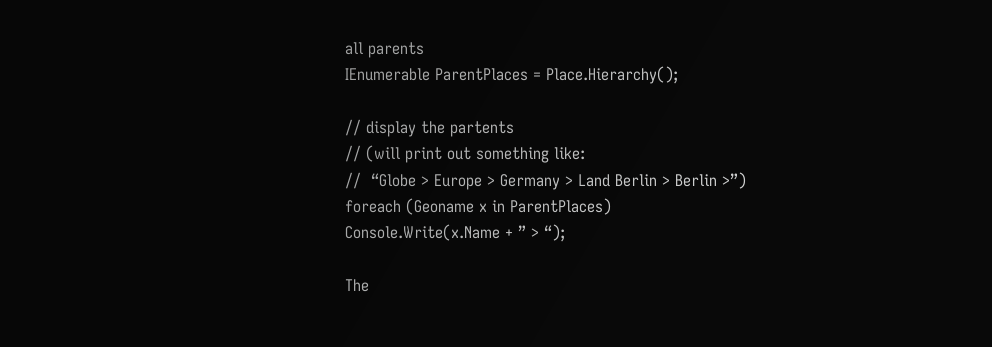all parents
IEnumerable ParentPlaces = Place.Hierarchy();

// display the partents
// (will print out something like:
//  “Globe > Europe > Germany > Land Berlin > Berlin >”)
foreach (Geoname x in ParentPlaces)
Console.Write(x.Name + ” > “);

The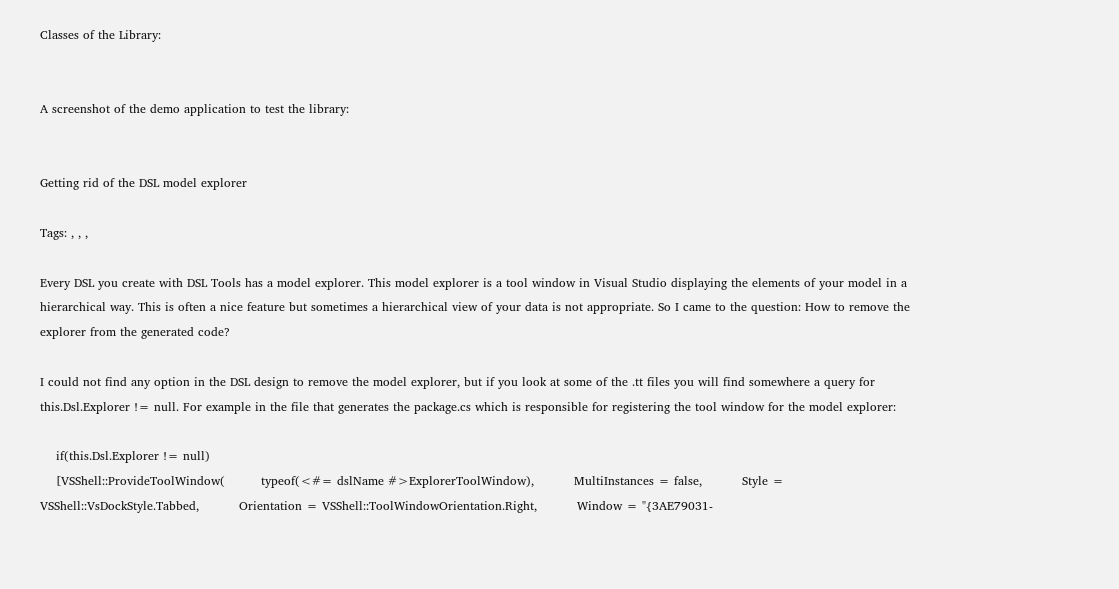Classes of the Library:


A screenshot of the demo application to test the library:


Getting rid of the DSL model explorer

Tags: , , ,

Every DSL you create with DSL Tools has a model explorer. This model explorer is a tool window in Visual Studio displaying the elements of your model in a hierarchical way. This is often a nice feature but sometimes a hierarchical view of your data is not appropriate. So I came to the question: How to remove the explorer from the generated code?

I could not find any option in the DSL design to remove the model explorer, but if you look at some of the .tt files you will find somewhere a query for this.Dsl.Explorer != null. For example in the file that generates the package.cs which is responsible for registering the tool window for the model explorer:

    if(this.Dsl.Explorer != null)
    [VSShell::ProvideToolWindow(         typeof(<#= dslName #>ExplorerToolWindow),          MultiInstances = false,          Style = VSShell::VsDockStyle.Tabbed,          Orientation = VSShell::ToolWindowOrientation.Right,          Window = "{3AE79031-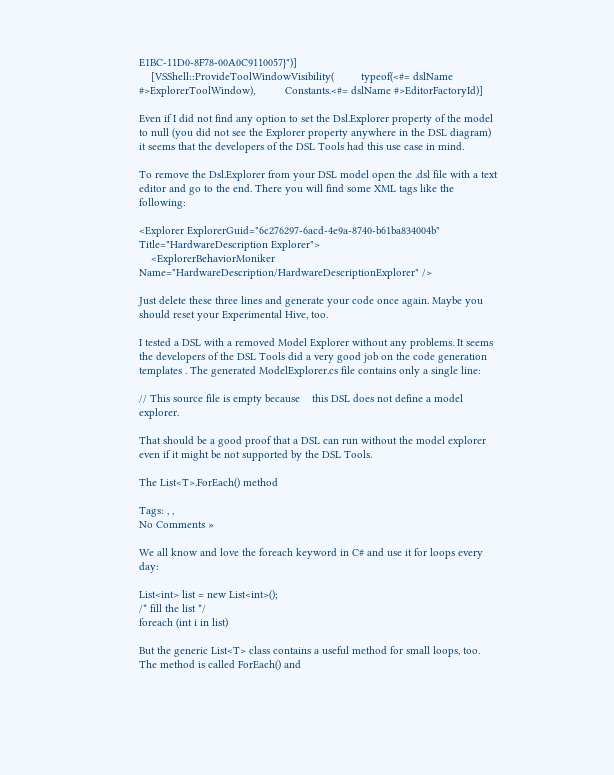E1BC-11D0-8F78-00A0C9110057}")]
    [VSShell::ProvideToolWindowVisibility(         typeof(<#= dslName #>ExplorerToolWindow),          Constants.<#= dslName #>EditorFactoryId)]

Even if I did not find any option to set the Dsl.Explorer property of the model to null (you did not see the Explorer property anywhere in the DSL diagram) it seems that the developers of the DSL Tools had this use case in mind.

To remove the Dsl.Explorer from your DSL model open the .dsl file with a text editor and go to the end. There you will find some XML tags like the following:

<Explorer ExplorerGuid="6c276297-6acd-4e9a-8740-b61ba834004b"  Title="HardwareDescription Explorer">
    <ExplorerBehaviorMoniker      Name="HardwareDescription/HardwareDescriptionExplorer" />

Just delete these three lines and generate your code once again. Maybe you should reset your Experimental Hive, too.

I tested a DSL with a removed Model Explorer without any problems. It seems the developers of the DSL Tools did a very good job on the code generation templates . The generated ModelExplorer.cs file contains only a single line:

// This source file is empty because    this DSL does not define a model explorer.

That should be a good proof that a DSL can run without the model explorer even if it might be not supported by the DSL Tools.

The List<T>.ForEach() method

Tags: , ,
No Comments »

We all know and love the foreach keyword in C# and use it for loops every day:

List<int> list = new List<int>();
/* fill the list */
foreach (int i in list)

But the generic List<T> class contains a useful method for small loops, too. The method is called ForEach() and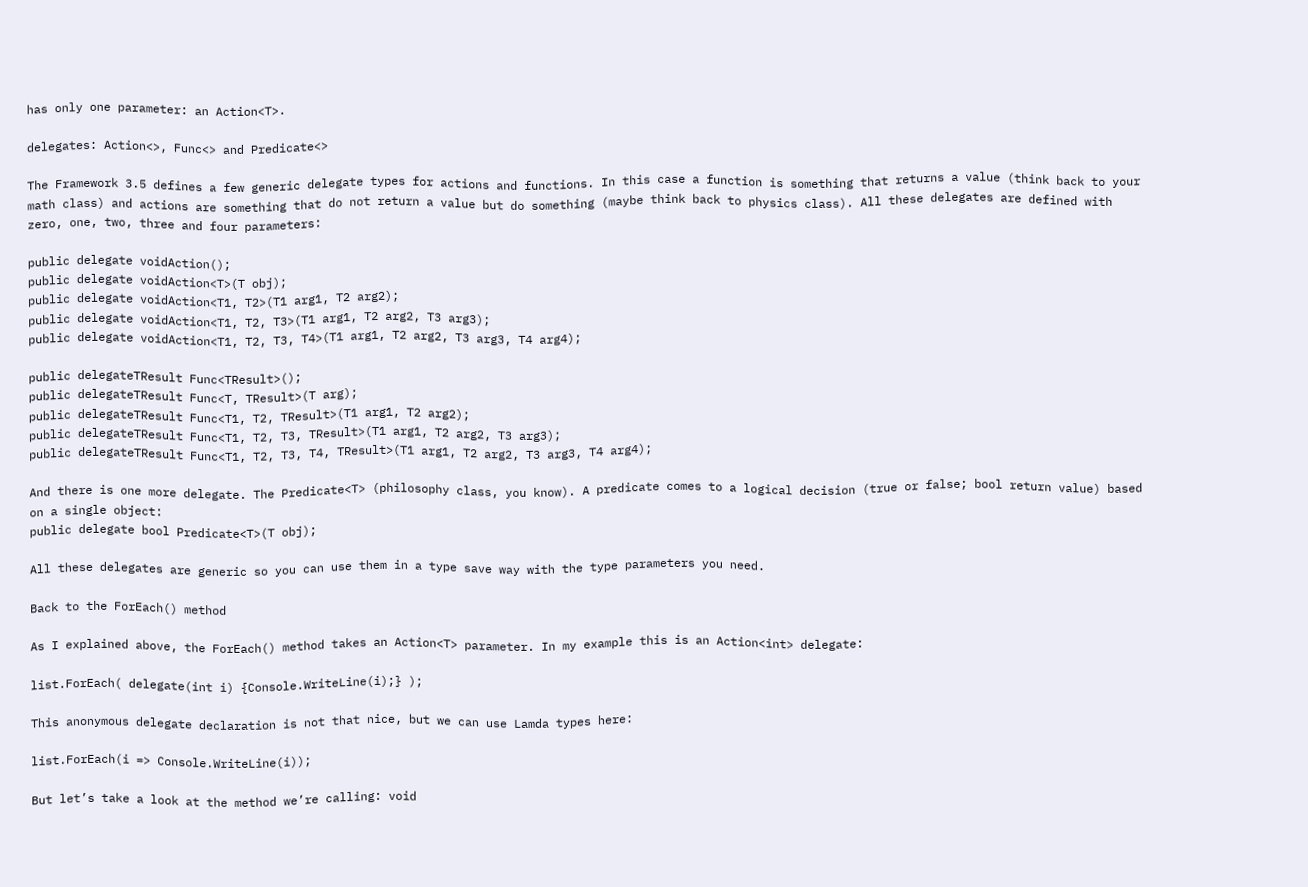has only one parameter: an Action<T>.

delegates: Action<>, Func<> and Predicate<>

The Framework 3.5 defines a few generic delegate types for actions and functions. In this case a function is something that returns a value (think back to your math class) and actions are something that do not return a value but do something (maybe think back to physics class). All these delegates are defined with zero, one, two, three and four parameters:

public delegate voidAction();
public delegate voidAction<T>(T obj);
public delegate voidAction<T1, T2>(T1 arg1, T2 arg2);
public delegate voidAction<T1, T2, T3>(T1 arg1, T2 arg2, T3 arg3);
public delegate voidAction<T1, T2, T3, T4>(T1 arg1, T2 arg2, T3 arg3, T4 arg4);

public delegateTResult Func<TResult>();
public delegateTResult Func<T, TResult>(T arg);
public delegateTResult Func<T1, T2, TResult>(T1 arg1, T2 arg2);
public delegateTResult Func<T1, T2, T3, TResult>(T1 arg1, T2 arg2, T3 arg3);
public delegateTResult Func<T1, T2, T3, T4, TResult>(T1 arg1, T2 arg2, T3 arg3, T4 arg4);

And there is one more delegate. The Predicate<T> (philosophy class, you know). A predicate comes to a logical decision (true or false; bool return value) based on a single object:
public delegate bool Predicate<T>(T obj);

All these delegates are generic so you can use them in a type save way with the type parameters you need.

Back to the ForEach() method

As I explained above, the ForEach() method takes an Action<T> parameter. In my example this is an Action<int> delegate:

list.ForEach( delegate(int i) {Console.WriteLine(i);} );

This anonymous delegate declaration is not that nice, but we can use Lamda types here:

list.ForEach(i => Console.WriteLine(i));

But let’s take a look at the method we’re calling: void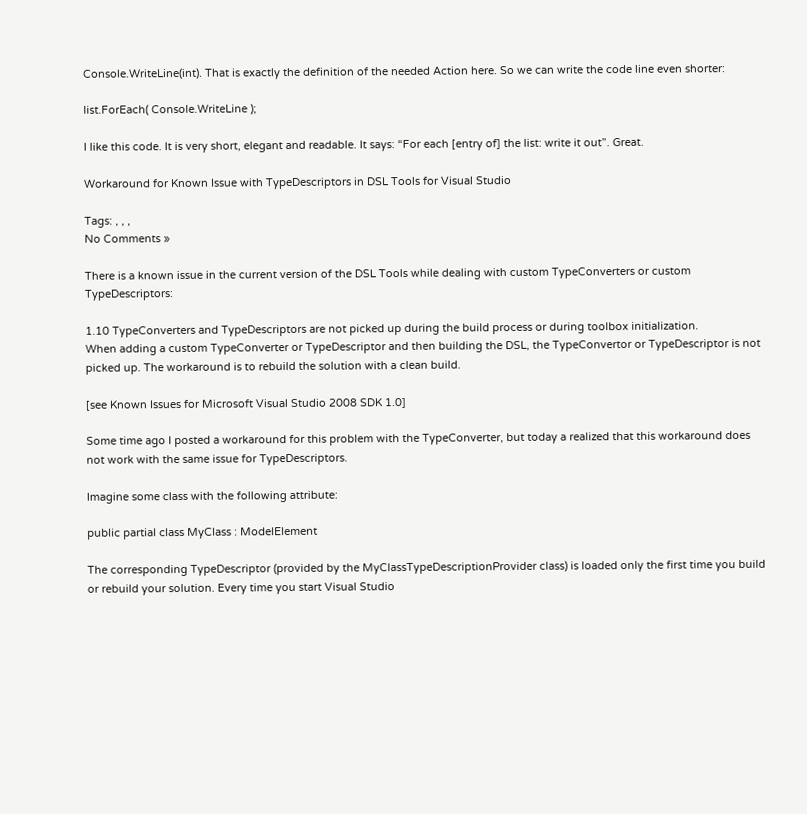Console.WriteLine(int). That is exactly the definition of the needed Action here. So we can write the code line even shorter:

list.ForEach( Console.WriteLine );

I like this code. It is very short, elegant and readable. It says: “For each [entry of] the list: write it out”. Great.

Workaround for Known Issue with TypeDescriptors in DSL Tools for Visual Studio

Tags: , , ,
No Comments »

There is a known issue in the current version of the DSL Tools while dealing with custom TypeConverters or custom TypeDescriptors:

1.10 TypeConverters and TypeDescriptors are not picked up during the build process or during toolbox initialization.
When adding a custom TypeConverter or TypeDescriptor and then building the DSL, the TypeConvertor or TypeDescriptor is not picked up. The workaround is to rebuild the solution with a clean build.

[see Known Issues for Microsoft Visual Studio 2008 SDK 1.0]

Some time ago I posted a workaround for this problem with the TypeConverter, but today a realized that this workaround does not work with the same issue for TypeDescriptors.

Imagine some class with the following attribute:

public partial class MyClass : ModelElement

The corresponding TypeDescriptor (provided by the MyClassTypeDescriptionProvider class) is loaded only the first time you build or rebuild your solution. Every time you start Visual Studio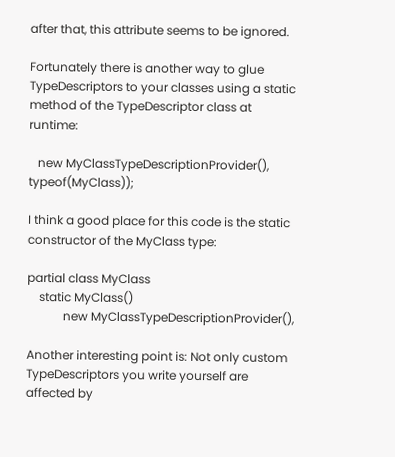after that, this attribute seems to be ignored.

Fortunately there is another way to glue TypeDescriptors to your classes using a static method of the TypeDescriptor class at runtime:

   new MyClassTypeDescriptionProvider(), typeof(MyClass));

I think a good place for this code is the static constructor of the MyClass type:

partial class MyClass
    static MyClass()
            new MyClassTypeDescriptionProvider(),

Another interesting point is: Not only custom TypeDescriptors you write yourself are affected by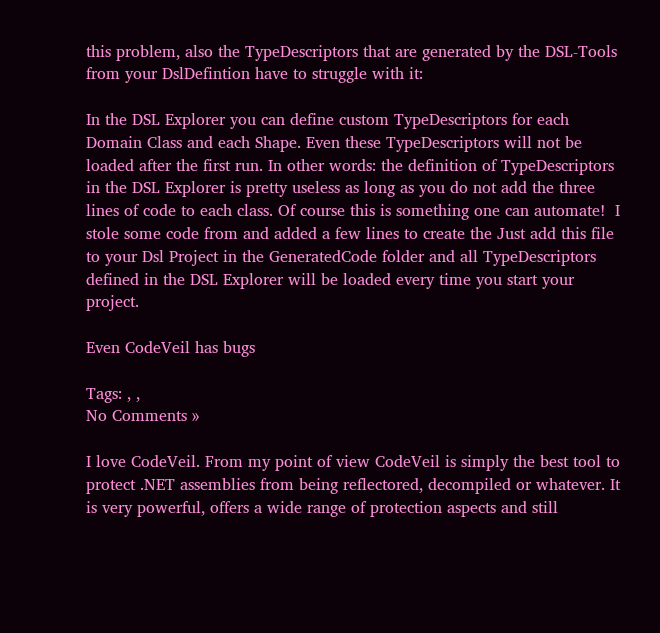this problem, also the TypeDescriptors that are generated by the DSL-Tools from your DslDefintion have to struggle with it:

In the DSL Explorer you can define custom TypeDescriptors for each Domain Class and each Shape. Even these TypeDescriptors will not be loaded after the first run. In other words: the definition of TypeDescriptors in the DSL Explorer is pretty useless as long as you do not add the three lines of code to each class. Of course this is something one can automate!  I stole some code from and added a few lines to create the Just add this file to your Dsl Project in the GeneratedCode folder and all TypeDescriptors defined in the DSL Explorer will be loaded every time you start your project.

Even CodeVeil has bugs

Tags: , ,
No Comments »

I love CodeVeil. From my point of view CodeVeil is simply the best tool to protect .NET assemblies from being reflectored, decompiled or whatever. It is very powerful, offers a wide range of protection aspects and still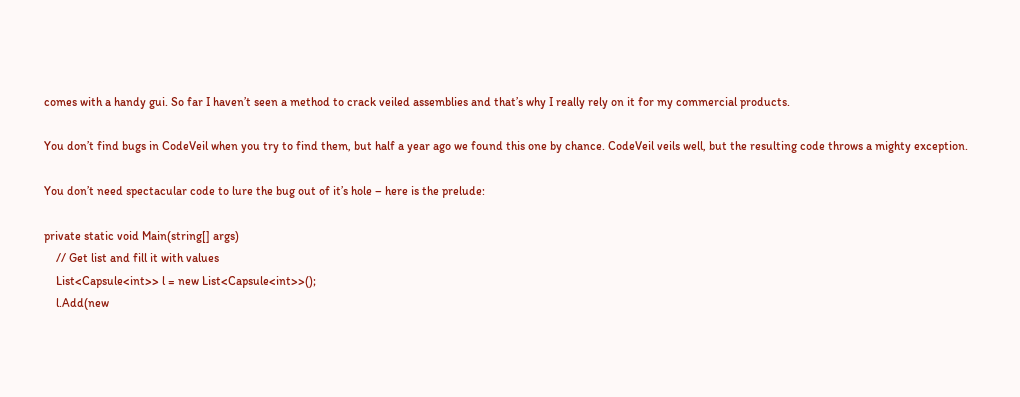comes with a handy gui. So far I haven’t seen a method to crack veiled assemblies and that’s why I really rely on it for my commercial products.

You don’t find bugs in CodeVeil when you try to find them, but half a year ago we found this one by chance. CodeVeil veils well, but the resulting code throws a mighty exception.

You don’t need spectacular code to lure the bug out of it’s hole – here is the prelude:

private static void Main(string[] args)
    // Get list and fill it with values
    List<Capsule<int>> l = new List<Capsule<int>>();
    l.Add(new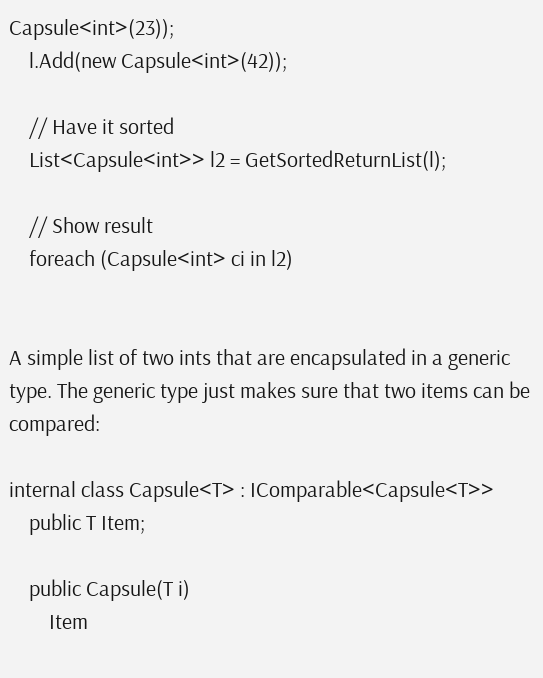Capsule<int>(23));
    l.Add(new Capsule<int>(42));

    // Have it sorted
    List<Capsule<int>> l2 = GetSortedReturnList(l);

    // Show result
    foreach (Capsule<int> ci in l2)


A simple list of two ints that are encapsulated in a generic type. The generic type just makes sure that two items can be compared:

internal class Capsule<T> : IComparable<Capsule<T>>
    public T Item;

    public Capsule(T i)
        Item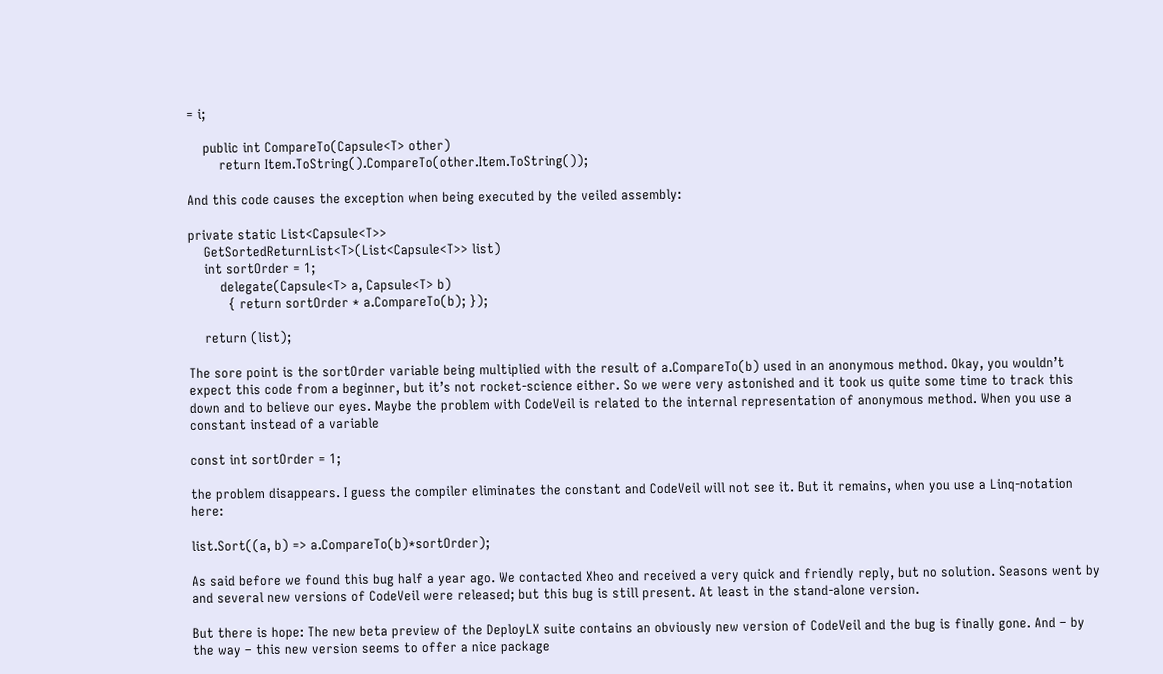= i;

    public int CompareTo(Capsule<T> other)
        return Item.ToString().CompareTo(other.Item.ToString());

And this code causes the exception when being executed by the veiled assembly:

private static List<Capsule<T>>
    GetSortedReturnList<T>(List<Capsule<T>> list)
    int sortOrder = 1;
        delegate(Capsule<T> a, Capsule<T> b)
          { return sortOrder * a.CompareTo(b); });

    return (list);

The sore point is the sortOrder variable being multiplied with the result of a.CompareTo(b) used in an anonymous method. Okay, you wouldn’t expect this code from a beginner, but it’s not rocket-science either. So we were very astonished and it took us quite some time to track this down and to believe our eyes. Maybe the problem with CodeVeil is related to the internal representation of anonymous method. When you use a constant instead of a variable

const int sortOrder = 1;

the problem disappears. I guess the compiler eliminates the constant and CodeVeil will not see it. But it remains, when you use a Linq-notation here:

list.Sort((a, b) => a.CompareTo(b)*sortOrder);

As said before we found this bug half a year ago. We contacted Xheo and received a very quick and friendly reply, but no solution. Seasons went by and several new versions of CodeVeil were released; but this bug is still present. At least in the stand-alone version.

But there is hope: The new beta preview of the DeployLX suite contains an obviously new version of CodeVeil and the bug is finally gone. And – by the way – this new version seems to offer a nice package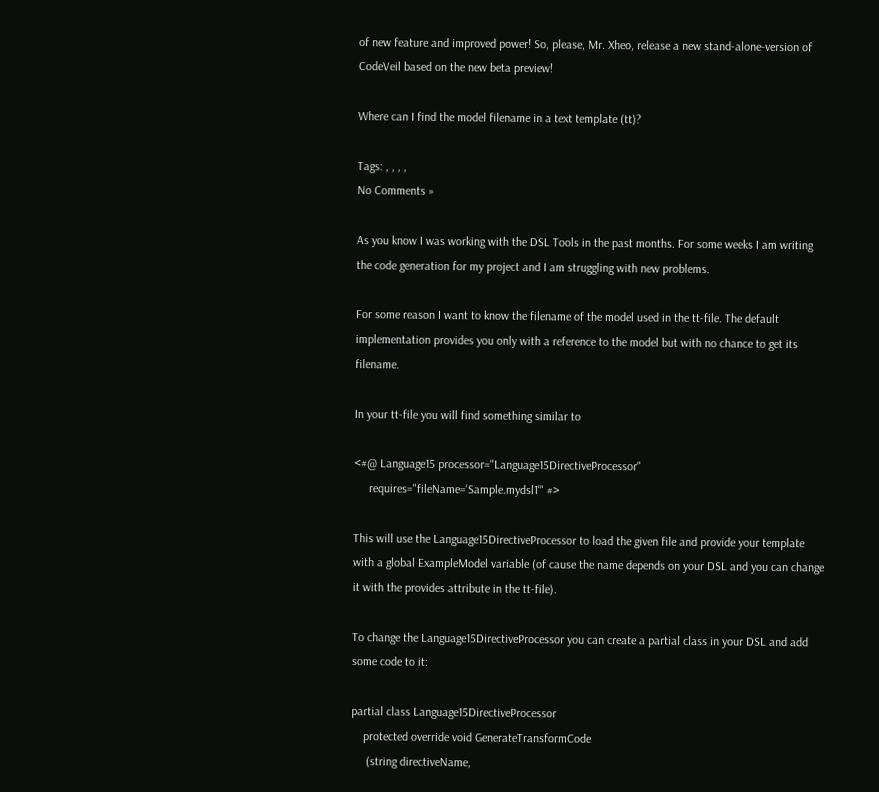of new feature and improved power! So, please, Mr. Xheo, release a new stand-alone-version of CodeVeil based on the new beta preview!

Where can I find the model filename in a text template (tt)?

Tags: , , , ,
No Comments »

As you know I was working with the DSL Tools in the past months. For some weeks I am writing the code generation for my project and I am struggling with new problems.

For some reason I want to know the filename of the model used in the tt-file. The default implementation provides you only with a reference to the model but with no chance to get its filename.

In your tt-file you will find something similar to

<#@ Language15 processor="Language15DirectiveProcessor"
     requires="fileName='Sample.mydsl1'" #>

This will use the Language15DirectiveProcessor to load the given file and provide your template with a global ExampleModel variable (of cause the name depends on your DSL and you can change it with the provides attribute in the tt-file).

To change the Language15DirectiveProcessor you can create a partial class in your DSL and add some code to it:

partial class Language15DirectiveProcessor
    protected override void GenerateTransformCode
     (string directiveName,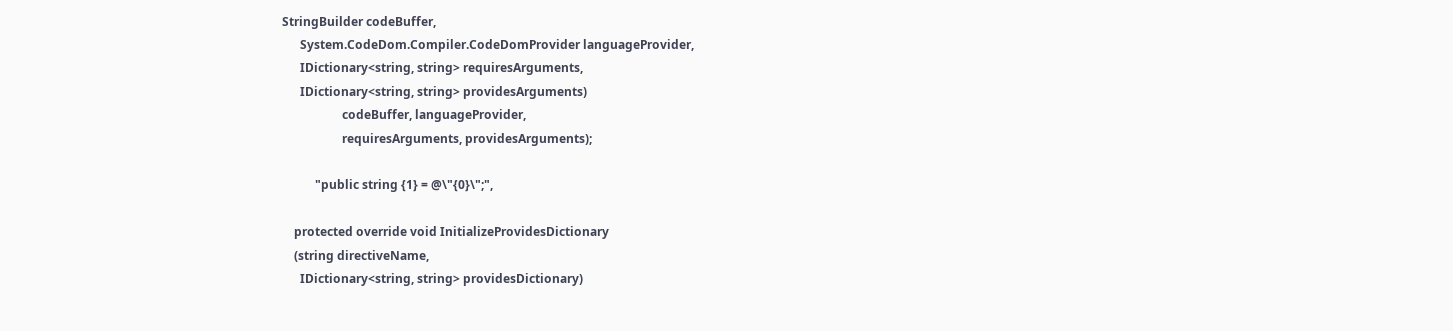StringBuilder codeBuffer,
      System.CodeDom.Compiler.CodeDomProvider languageProvider,
      IDictionary<string, string> requiresArguments,
      IDictionary<string, string> providesArguments)
                    codeBuffer, languageProvider,
                    requiresArguments, providesArguments);

           "public string {1} = @\"{0}\";",

    protected override void InitializeProvidesDictionary
    (string directiveName,
      IDictionary<string, string> providesDictionary)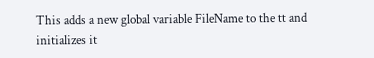This adds a new global variable FileName to the tt and initializes it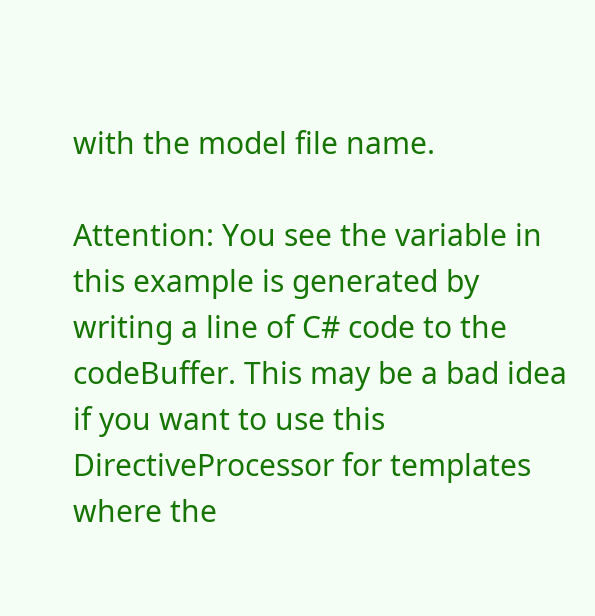with the model file name.

Attention: You see the variable in this example is generated by writing a line of C# code to the codeBuffer. This may be a bad idea if you want to use this DirectiveProcessor for templates where the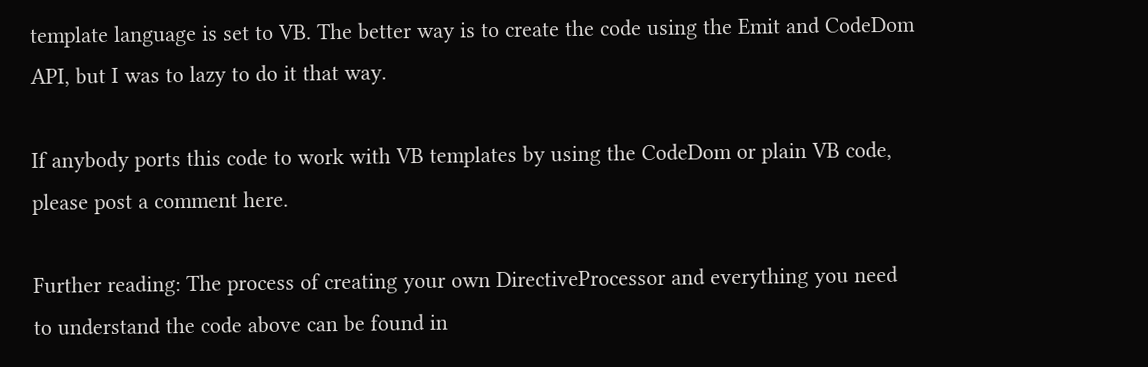template language is set to VB. The better way is to create the code using the Emit and CodeDom API, but I was to lazy to do it that way.

If anybody ports this code to work with VB templates by using the CodeDom or plain VB code, please post a comment here.

Further reading: The process of creating your own DirectiveProcessor and everything you need to understand the code above can be found in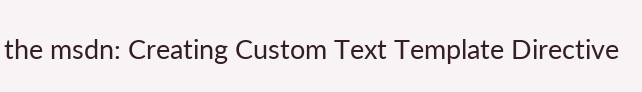the msdn: Creating Custom Text Template Directive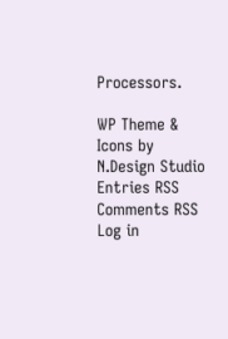Processors.

WP Theme & Icons by N.Design Studio
Entries RSS Comments RSS Log in